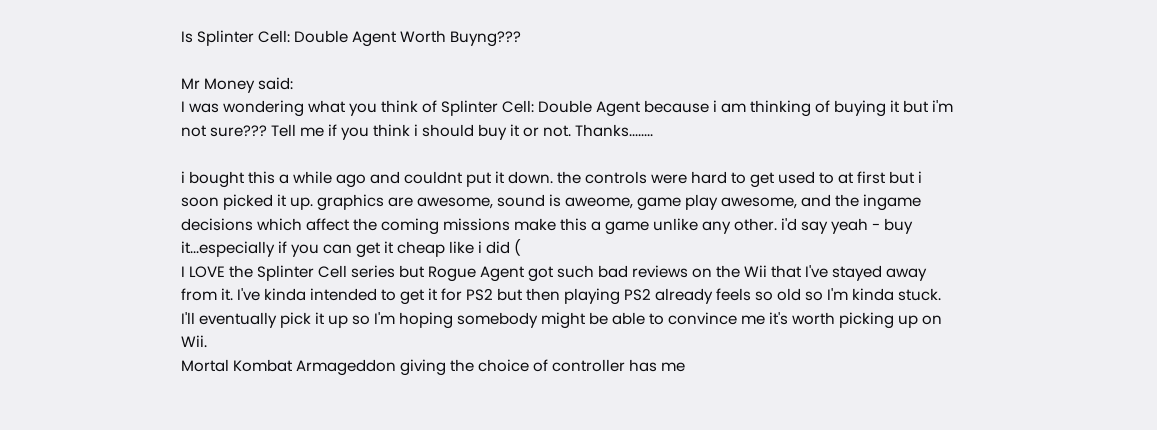Is Splinter Cell: Double Agent Worth Buyng???

Mr Money said:
I was wondering what you think of Splinter Cell: Double Agent because i am thinking of buying it but i'm not sure??? Tell me if you think i should buy it or not. Thanks........

i bought this a while ago and couldnt put it down. the controls were hard to get used to at first but i soon picked it up. graphics are awesome, sound is aweome, game play awesome, and the ingame decisions which affect the coming missions make this a game unlike any other. i'd say yeah - buy it...especially if you can get it cheap like i did (
I LOVE the Splinter Cell series but Rogue Agent got such bad reviews on the Wii that I've stayed away from it. I've kinda intended to get it for PS2 but then playing PS2 already feels so old so I'm kinda stuck. I'll eventually pick it up so I'm hoping somebody might be able to convince me it's worth picking up on Wii.
Mortal Kombat Armageddon giving the choice of controller has me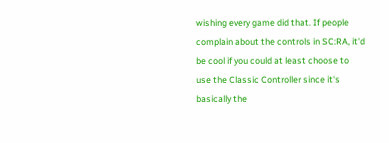wishing every game did that. If people complain about the controls in SC:RA, it'd be cool if you could at least choose to use the Classic Controller since it's basically the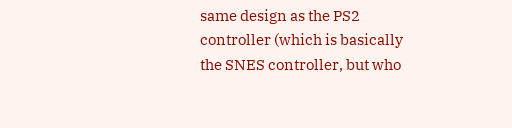same design as the PS2 controller (which is basically the SNES controller, but who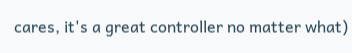cares, it's a great controller no matter what)